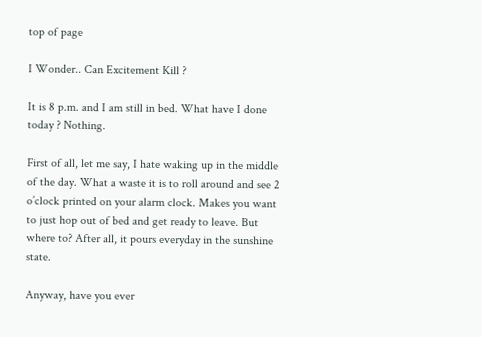top of page

I Wonder.. Can Excitement Kill ?

It is 8 p.m. and I am still in bed. What have I done today ? Nothing.

First of all, let me say, I hate waking up in the middle of the day. What a waste it is to roll around and see 2 o’clock printed on your alarm clock. Makes you want to just hop out of bed and get ready to leave. But where to? After all, it pours everyday in the sunshine state.

Anyway, have you ever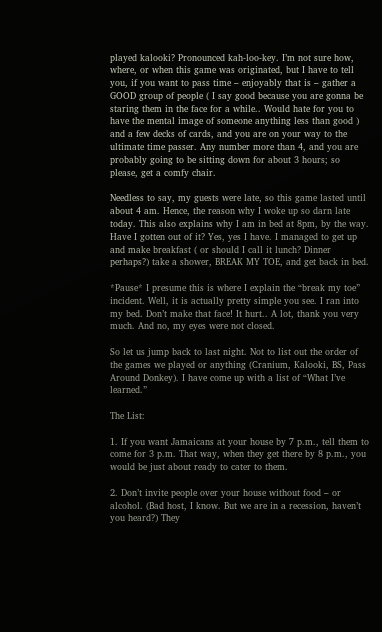played kalooki? Pronounced kah-loo-key. I’m not sure how, where, or when this game was originated, but I have to tell you, if you want to pass time – enjoyably that is – gather a GOOD group of people ( I say good because you are gonna be staring them in the face for a while.. Would hate for you to have the mental image of someone anything less than good ) and a few decks of cards, and you are on your way to the ultimate time passer. Any number more than 4, and you are probably going to be sitting down for about 3 hours; so please, get a comfy chair.

Needless to say, my guests were late, so this game lasted until about 4 am. Hence, the reason why I woke up so darn late today. This also explains why I am in bed at 8pm, by the way. Have I gotten out of it? Yes, yes I have. I managed to get up and make breakfast ( or should I call it lunch? Dinner perhaps?) take a shower, BREAK MY TOE, and get back in bed.

*Pause* I presume this is where I explain the “break my toe” incident. Well, it is actually pretty simple you see. I ran into my bed. Don’t make that face! It hurt.. A lot, thank you very much. And no, my eyes were not closed.

So let us jump back to last night. Not to list out the order of the games we played or anything (Cranium, Kalooki, BS, Pass Around Donkey). I have come up with a list of “What I’ve learned.”

The List:

1. If you want Jamaicans at your house by 7 p.m., tell them to come for 3 p.m. That way, when they get there by 8 p.m., you would be just about ready to cater to them.

2. Don’t invite people over your house without food – or alcohol. (Bad host, I know. But we are in a recession, haven’t you heard?) They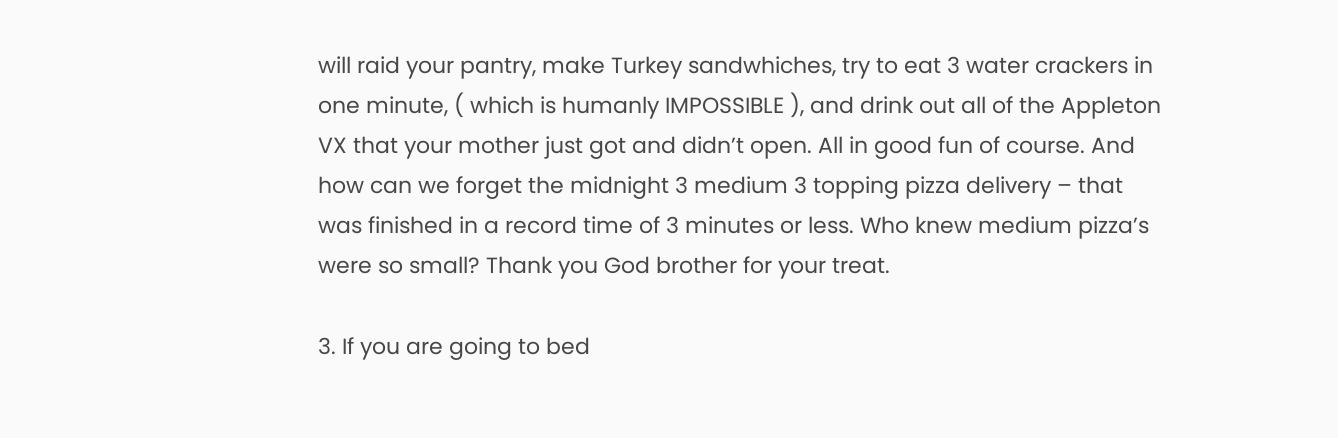will raid your pantry, make Turkey sandwhiches, try to eat 3 water crackers in one minute, ( which is humanly IMPOSSIBLE ), and drink out all of the Appleton VX that your mother just got and didn’t open. All in good fun of course. And how can we forget the midnight 3 medium 3 topping pizza delivery – that was finished in a record time of 3 minutes or less. Who knew medium pizza’s were so small? Thank you God brother for your treat.

3. If you are going to bed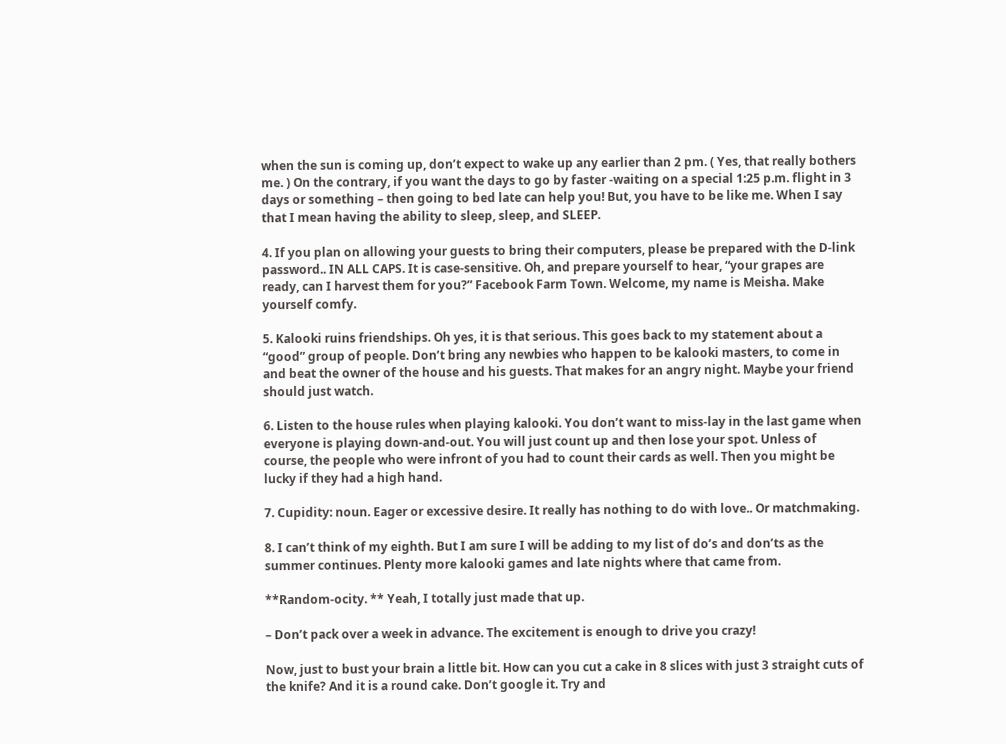when the sun is coming up, don’t expect to wake up any earlier than 2 pm. ( Yes, that really bothers me. ) On the contrary, if you want the days to go by faster -waiting on a special 1:25 p.m. flight in 3 days or something – then going to bed late can help you! But, you have to be like me. When I say that I mean having the ability to sleep, sleep, and SLEEP.

4. If you plan on allowing your guests to bring their computers, please be prepared with the D-link password.. IN ALL CAPS. It is case-sensitive. Oh, and prepare yourself to hear, “your grapes are ready, can I harvest them for you?” Facebook Farm Town. Welcome, my name is Meisha. Make yourself comfy.

5. Kalooki ruins friendships. Oh yes, it is that serious. This goes back to my statement about a “good” group of people. Don’t bring any newbies who happen to be kalooki masters, to come in and beat the owner of the house and his guests. That makes for an angry night. Maybe your friend should just watch.

6. Listen to the house rules when playing kalooki. You don’t want to miss-lay in the last game when everyone is playing down-and-out. You will just count up and then lose your spot. Unless of course, the people who were infront of you had to count their cards as well. Then you might be lucky if they had a high hand.

7. Cupidity: noun. Eager or excessive desire. It really has nothing to do with love.. Or matchmaking.

8. I can’t think of my eighth. But I am sure I will be adding to my list of do’s and don’ts as the summer continues. Plenty more kalooki games and late nights where that came from.

**Random-ocity. ** Yeah, I totally just made that up.

– Don’t pack over a week in advance. The excitement is enough to drive you crazy!

Now, just to bust your brain a little bit. How can you cut a cake in 8 slices with just 3 straight cuts of the knife? And it is a round cake. Don’t google it. Try and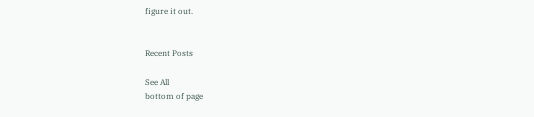figure it out.


Recent Posts

See All
bottom of page